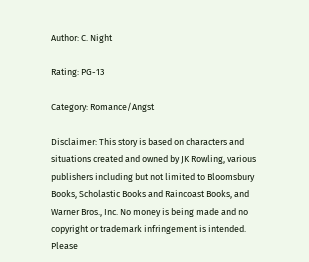Author: C. Night

Rating: PG-13

Category: Romance/Angst

Disclaimer: This story is based on characters and situations created and owned by JK Rowling, various publishers including but not limited to Bloomsbury Books, Scholastic Books and Raincoast Books, and Warner Bros., Inc. No money is being made and no copyright or trademark infringement is intended. Please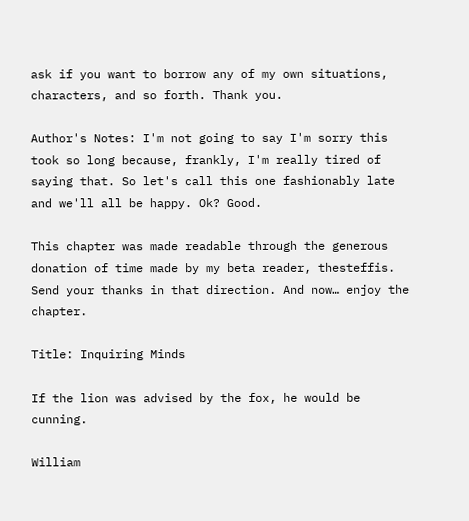ask if you want to borrow any of my own situations, characters, and so forth. Thank you.

Author's Notes: I'm not going to say I'm sorry this took so long because, frankly, I'm really tired of saying that. So let's call this one fashionably late and we'll all be happy. Ok? Good.

This chapter was made readable through the generous donation of time made by my beta reader, thesteffis. Send your thanks in that direction. And now… enjoy the chapter.

Title: Inquiring Minds

If the lion was advised by the fox, he would be cunning.

William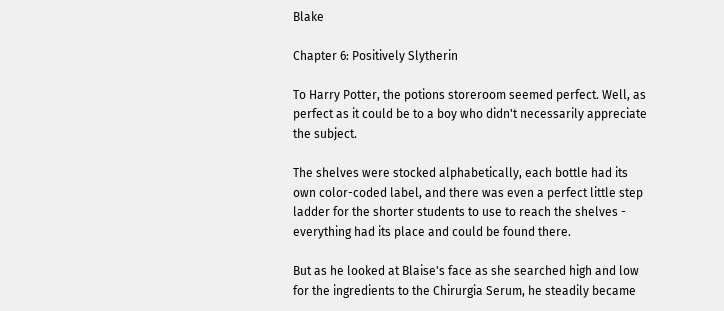Blake

Chapter 6: Positively Slytherin

To Harry Potter, the potions storeroom seemed perfect. Well, as perfect as it could be to a boy who didn't necessarily appreciate the subject.

The shelves were stocked alphabetically, each bottle had its own color-coded label, and there was even a perfect little step ladder for the shorter students to use to reach the shelves - everything had its place and could be found there.

But as he looked at Blaise's face as she searched high and low for the ingredients to the Chirurgia Serum, he steadily became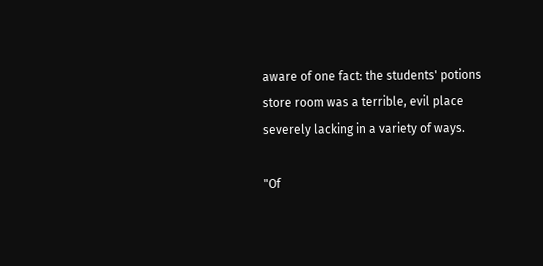aware of one fact: the students' potions store room was a terrible, evil place severely lacking in a variety of ways.

"Of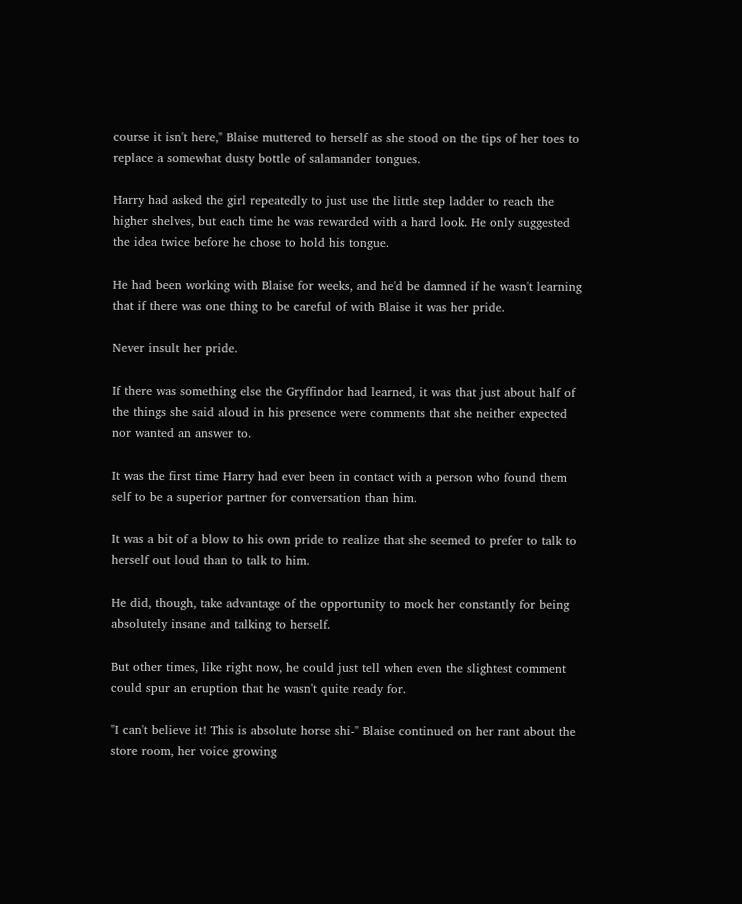course it isn't here," Blaise muttered to herself as she stood on the tips of her toes to replace a somewhat dusty bottle of salamander tongues.

Harry had asked the girl repeatedly to just use the little step ladder to reach the higher shelves, but each time he was rewarded with a hard look. He only suggested the idea twice before he chose to hold his tongue.

He had been working with Blaise for weeks, and he'd be damned if he wasn't learning that if there was one thing to be careful of with Blaise it was her pride.

Never insult her pride.

If there was something else the Gryffindor had learned, it was that just about half of the things she said aloud in his presence were comments that she neither expected nor wanted an answer to.

It was the first time Harry had ever been in contact with a person who found them self to be a superior partner for conversation than him.

It was a bit of a blow to his own pride to realize that she seemed to prefer to talk to herself out loud than to talk to him.

He did, though, take advantage of the opportunity to mock her constantly for being absolutely insane and talking to herself.

But other times, like right now, he could just tell when even the slightest comment could spur an eruption that he wasn't quite ready for.

"I can't believe it! This is absolute horse shi-" Blaise continued on her rant about the store room, her voice growing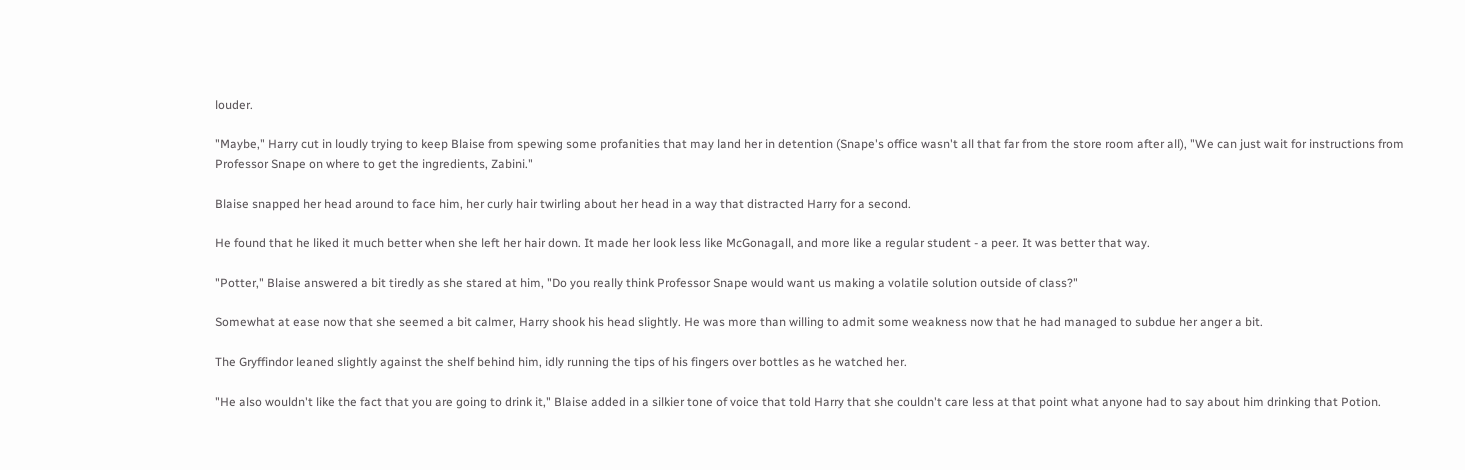louder.

"Maybe," Harry cut in loudly trying to keep Blaise from spewing some profanities that may land her in detention (Snape's office wasn't all that far from the store room after all), "We can just wait for instructions from Professor Snape on where to get the ingredients, Zabini."

Blaise snapped her head around to face him, her curly hair twirling about her head in a way that distracted Harry for a second.

He found that he liked it much better when she left her hair down. It made her look less like McGonagall, and more like a regular student - a peer. It was better that way.

"Potter," Blaise answered a bit tiredly as she stared at him, "Do you really think Professor Snape would want us making a volatile solution outside of class?"

Somewhat at ease now that she seemed a bit calmer, Harry shook his head slightly. He was more than willing to admit some weakness now that he had managed to subdue her anger a bit.

The Gryffindor leaned slightly against the shelf behind him, idly running the tips of his fingers over bottles as he watched her.

"He also wouldn't like the fact that you are going to drink it," Blaise added in a silkier tone of voice that told Harry that she couldn't care less at that point what anyone had to say about him drinking that Potion.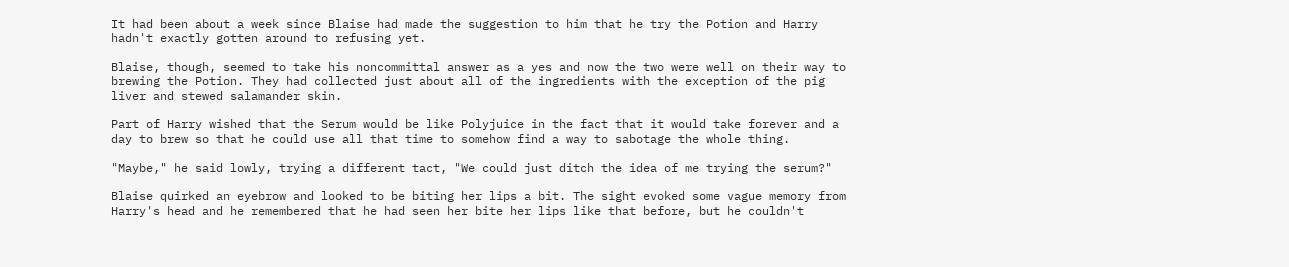It had been about a week since Blaise had made the suggestion to him that he try the Potion and Harry hadn't exactly gotten around to refusing yet.

Blaise, though, seemed to take his noncommittal answer as a yes and now the two were well on their way to brewing the Potion. They had collected just about all of the ingredients with the exception of the pig liver and stewed salamander skin.

Part of Harry wished that the Serum would be like Polyjuice in the fact that it would take forever and a day to brew so that he could use all that time to somehow find a way to sabotage the whole thing.

"Maybe," he said lowly, trying a different tact, "We could just ditch the idea of me trying the serum?"

Blaise quirked an eyebrow and looked to be biting her lips a bit. The sight evoked some vague memory from Harry's head and he remembered that he had seen her bite her lips like that before, but he couldn't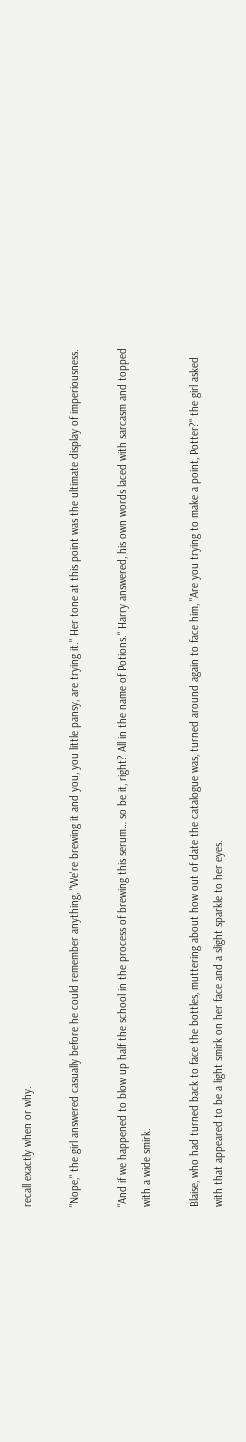recall exactly when or why.

"Nope," the girl answered casually before he could remember anything, "We're brewing it and you, you little pansy, are trying it." Her tone at this point was the ultimate display of imperiousness.

"And if we happened to blow up half the school in the process of brewing this serum… so be it, right? All in the name of Potions." Harry answered, his own words laced with sarcasm and topped with a wide smirk.

Blaise, who had turned back to face the bottles, muttering about how out of date the catalogue was, turned around again to face him, "Are you trying to make a point, Potter?" the girl asked with that appeared to be a light smirk on her face and a slight sparkle to her eyes.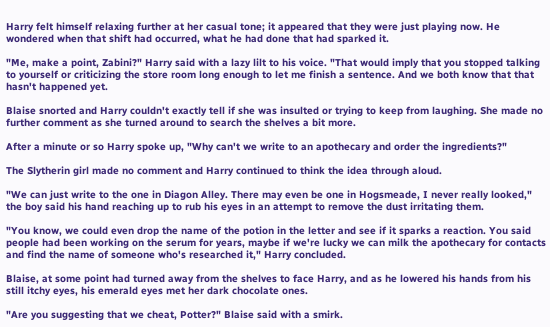Harry felt himself relaxing further at her casual tone; it appeared that they were just playing now. He wondered when that shift had occurred, what he had done that had sparked it.

"Me, make a point, Zabini?" Harry said with a lazy lilt to his voice. "That would imply that you stopped talking to yourself or criticizing the store room long enough to let me finish a sentence. And we both know that that hasn't happened yet.

Blaise snorted and Harry couldn't exactly tell if she was insulted or trying to keep from laughing. She made no further comment as she turned around to search the shelves a bit more.

After a minute or so Harry spoke up, "Why can't we write to an apothecary and order the ingredients?"

The Slytherin girl made no comment and Harry continued to think the idea through aloud.

"We can just write to the one in Diagon Alley. There may even be one in Hogsmeade, I never really looked," the boy said his hand reaching up to rub his eyes in an attempt to remove the dust irritating them.

"You know, we could even drop the name of the potion in the letter and see if it sparks a reaction. You said people had been working on the serum for years, maybe if we're lucky we can milk the apothecary for contacts and find the name of someone who's researched it," Harry concluded.

Blaise, at some point had turned away from the shelves to face Harry, and as he lowered his hands from his still itchy eyes, his emerald eyes met her dark chocolate ones.

"Are you suggesting that we cheat, Potter?" Blaise said with a smirk.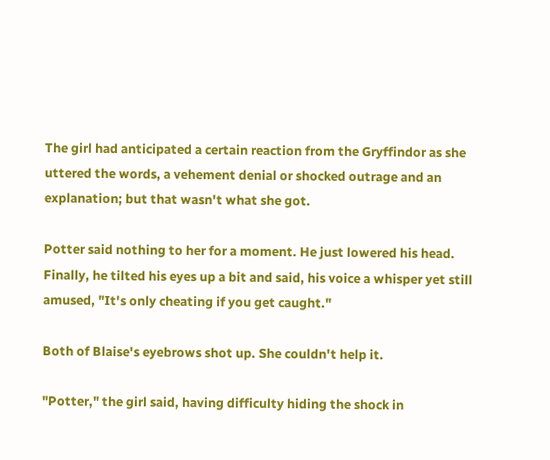The girl had anticipated a certain reaction from the Gryffindor as she uttered the words, a vehement denial or shocked outrage and an explanation; but that wasn't what she got.

Potter said nothing to her for a moment. He just lowered his head. Finally, he tilted his eyes up a bit and said, his voice a whisper yet still amused, "It's only cheating if you get caught."

Both of Blaise's eyebrows shot up. She couldn't help it.

"Potter," the girl said, having difficulty hiding the shock in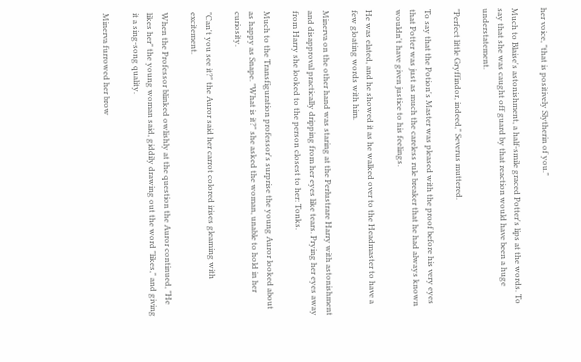her voice, "that is positively Slytherin of you."

Much to Blaise's astonishment, a half-smile graced Potter's lips at the words. To say that she was caught off guard by that reaction would have been a huge understatement.

"Perfect little Gryffindor, indeed," Severus muttered.

To say that the Potion's Master was pleased with the proof before his very eyes that Potter was just as much the careless rule breaker that he had always known wouldn't have given justice to his feelings.

He was elated, and he showed it as he walked over to the Headmaster to have a few gloating words with him.

Minerva on the other hand was staring at the Perlustrare Harry with astonishment and disapproval practically dripping from her eyes like tears. Prying her eyes away from Harry she looked to the person closest to her: Tonks.

Much to the Transfiguration professor's surprise the young Auror looked about as happy as Snape. "What is it?" she asked the woman, unable to hold in her curiosity.

"Can't you see it?" the Auror said her carrot colored irises gleaming with excitement.

When the Professor blinked owlishly at the question the Auror continued, "He likes her" the young woman said, giddily drawing out the word "likes," and giving it a sing-song quality.

Minerva furrowed her brow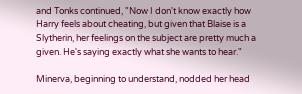and Tonks continued, "Now I don't know exactly how Harry feels about cheating, but given that Blaise is a Slytherin, her feelings on the subject are pretty much a given. He's saying exactly what she wants to hear."

Minerva, beginning to understand, nodded her head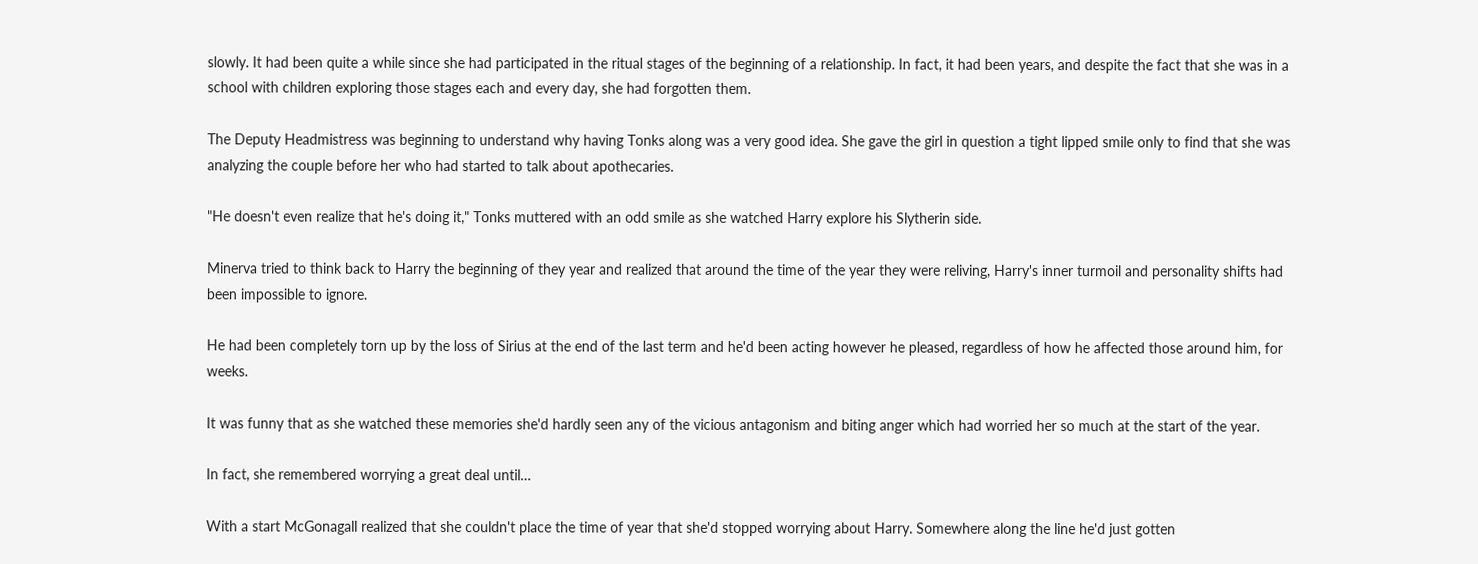slowly. It had been quite a while since she had participated in the ritual stages of the beginning of a relationship. In fact, it had been years, and despite the fact that she was in a school with children exploring those stages each and every day, she had forgotten them.

The Deputy Headmistress was beginning to understand why having Tonks along was a very good idea. She gave the girl in question a tight lipped smile only to find that she was analyzing the couple before her who had started to talk about apothecaries.

"He doesn't even realize that he's doing it," Tonks muttered with an odd smile as she watched Harry explore his Slytherin side.

Minerva tried to think back to Harry the beginning of they year and realized that around the time of the year they were reliving, Harry's inner turmoil and personality shifts had been impossible to ignore.

He had been completely torn up by the loss of Sirius at the end of the last term and he'd been acting however he pleased, regardless of how he affected those around him, for weeks.

It was funny that as she watched these memories she'd hardly seen any of the vicious antagonism and biting anger which had worried her so much at the start of the year.

In fact, she remembered worrying a great deal until…

With a start McGonagall realized that she couldn't place the time of year that she'd stopped worrying about Harry. Somewhere along the line he'd just gotten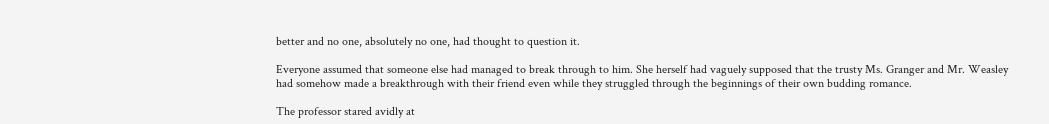better and no one, absolutely no one, had thought to question it.

Everyone assumed that someone else had managed to break through to him. She herself had vaguely supposed that the trusty Ms. Granger and Mr. Weasley had somehow made a breakthrough with their friend even while they struggled through the beginnings of their own budding romance.

The professor stared avidly at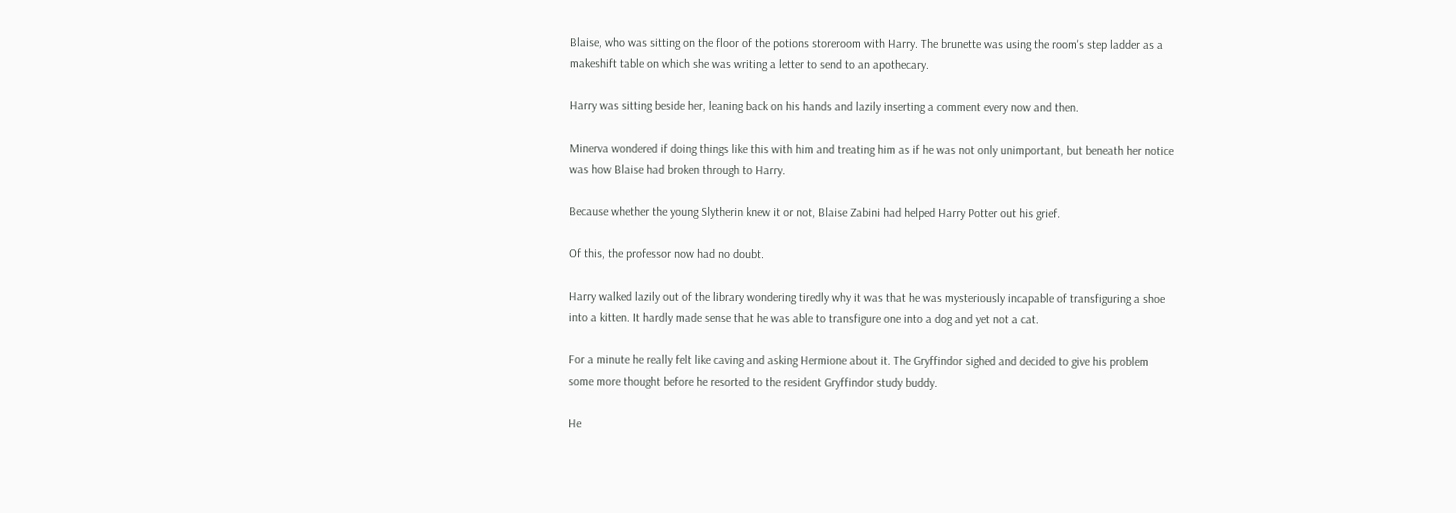Blaise, who was sitting on the floor of the potions storeroom with Harry. The brunette was using the room's step ladder as a makeshift table on which she was writing a letter to send to an apothecary.

Harry was sitting beside her, leaning back on his hands and lazily inserting a comment every now and then.

Minerva wondered if doing things like this with him and treating him as if he was not only unimportant, but beneath her notice was how Blaise had broken through to Harry.

Because whether the young Slytherin knew it or not, Blaise Zabini had helped Harry Potter out his grief.

Of this, the professor now had no doubt.

Harry walked lazily out of the library wondering tiredly why it was that he was mysteriously incapable of transfiguring a shoe into a kitten. It hardly made sense that he was able to transfigure one into a dog and yet not a cat.

For a minute he really felt like caving and asking Hermione about it. The Gryffindor sighed and decided to give his problem some more thought before he resorted to the resident Gryffindor study buddy.

He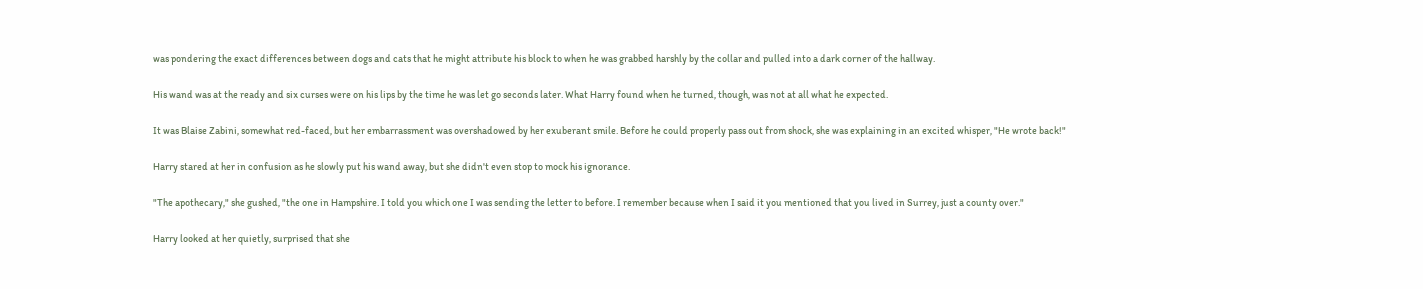was pondering the exact differences between dogs and cats that he might attribute his block to when he was grabbed harshly by the collar and pulled into a dark corner of the hallway.

His wand was at the ready and six curses were on his lips by the time he was let go seconds later. What Harry found when he turned, though, was not at all what he expected.

It was Blaise Zabini, somewhat red-faced, but her embarrassment was overshadowed by her exuberant smile. Before he could properly pass out from shock, she was explaining in an excited whisper, "He wrote back!"

Harry stared at her in confusion as he slowly put his wand away, but she didn't even stop to mock his ignorance.

"The apothecary," she gushed, "the one in Hampshire. I told you which one I was sending the letter to before. I remember because when I said it you mentioned that you lived in Surrey, just a county over."

Harry looked at her quietly, surprised that she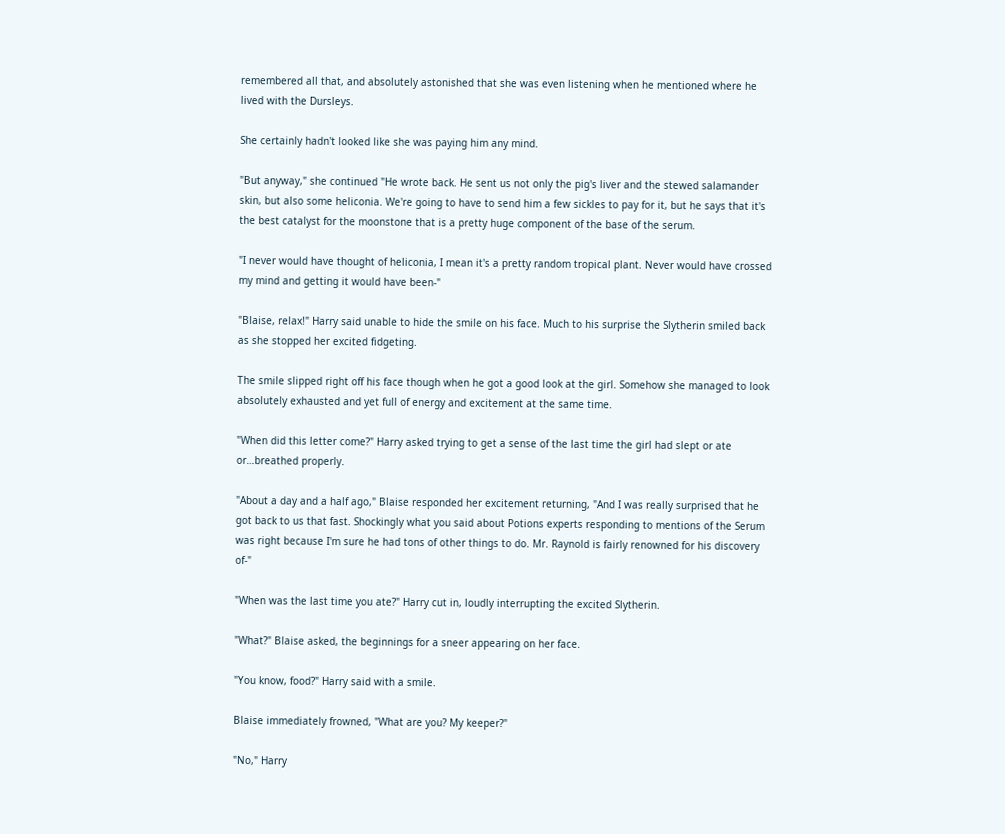remembered all that, and absolutely astonished that she was even listening when he mentioned where he lived with the Dursleys.

She certainly hadn't looked like she was paying him any mind.

"But anyway," she continued "He wrote back. He sent us not only the pig's liver and the stewed salamander skin, but also some heliconia. We're going to have to send him a few sickles to pay for it, but he says that it's the best catalyst for the moonstone that is a pretty huge component of the base of the serum.

"I never would have thought of heliconia, I mean it's a pretty random tropical plant. Never would have crossed my mind and getting it would have been-"

"Blaise, relax!" Harry said unable to hide the smile on his face. Much to his surprise the Slytherin smiled back as she stopped her excited fidgeting.

The smile slipped right off his face though when he got a good look at the girl. Somehow she managed to look absolutely exhausted and yet full of energy and excitement at the same time.

"When did this letter come?" Harry asked trying to get a sense of the last time the girl had slept or ate or…breathed properly.

"About a day and a half ago," Blaise responded her excitement returning, "And I was really surprised that he got back to us that fast. Shockingly what you said about Potions experts responding to mentions of the Serum was right because I'm sure he had tons of other things to do. Mr. Raynold is fairly renowned for his discovery of-"

"When was the last time you ate?" Harry cut in, loudly interrupting the excited Slytherin.

"What?" Blaise asked, the beginnings for a sneer appearing on her face.

"You know, food?" Harry said with a smile.

Blaise immediately frowned, "What are you? My keeper?"

"No," Harry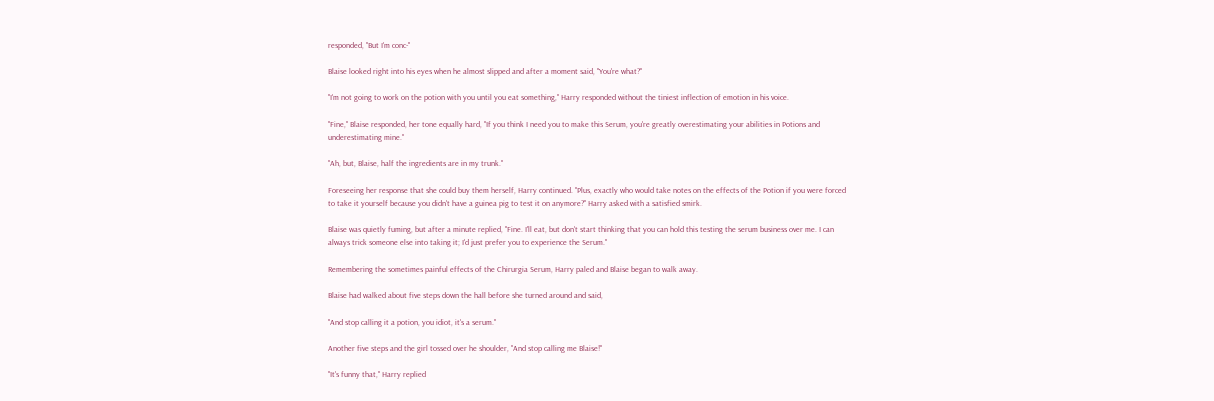responded, "But I'm conc-"

Blaise looked right into his eyes when he almost slipped and after a moment said, "You're what?"

"I'm not going to work on the potion with you until you eat something," Harry responded without the tiniest inflection of emotion in his voice.

"Fine," Blaise responded, her tone equally hard, "If you think I need you to make this Serum, you're greatly overestimating your abilities in Potions and underestimating mine."

"Ah, but, Blaise, half the ingredients are in my trunk."

Foreseeing her response that she could buy them herself, Harry continued. "Plus, exactly who would take notes on the effects of the Potion if you were forced to take it yourself because you didn't have a guinea pig to test it on anymore?" Harry asked with a satisfied smirk.

Blaise was quietly fuming, but after a minute replied, "Fine. I'll eat, but don't start thinking that you can hold this testing the serum business over me. I can always trick someone else into taking it; I'd just prefer you to experience the Serum."

Remembering the sometimes painful effects of the Chirurgia Serum, Harry paled and Blaise began to walk away.

Blaise had walked about five steps down the hall before she turned around and said,

"And stop calling it a potion, you idiot, it's a serum."

Another five steps and the girl tossed over he shoulder, "And stop calling me Blaise!"

"It's funny that," Harry replied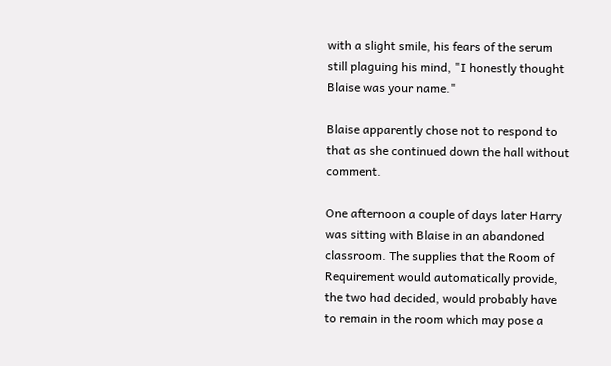with a slight smile, his fears of the serum still plaguing his mind, "I honestly thought Blaise was your name."

Blaise apparently chose not to respond to that as she continued down the hall without comment.

One afternoon a couple of days later Harry was sitting with Blaise in an abandoned classroom. The supplies that the Room of Requirement would automatically provide, the two had decided, would probably have to remain in the room which may pose a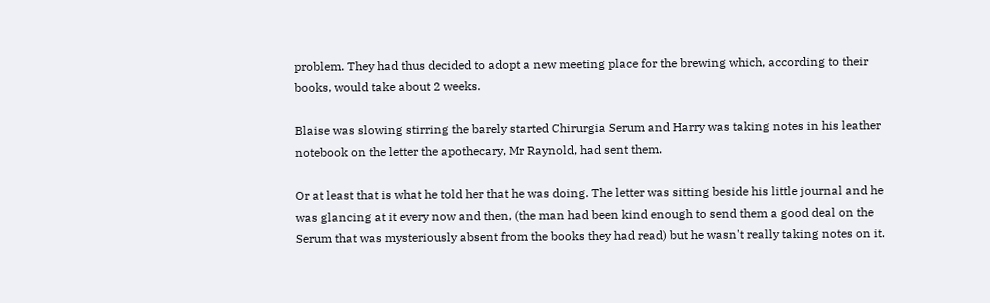problem. They had thus decided to adopt a new meeting place for the brewing which, according to their books, would take about 2 weeks.

Blaise was slowing stirring the barely started Chirurgia Serum and Harry was taking notes in his leather notebook on the letter the apothecary, Mr Raynold, had sent them.

Or at least that is what he told her that he was doing. The letter was sitting beside his little journal and he was glancing at it every now and then, (the man had been kind enough to send them a good deal on the Serum that was mysteriously absent from the books they had read) but he wasn't really taking notes on it.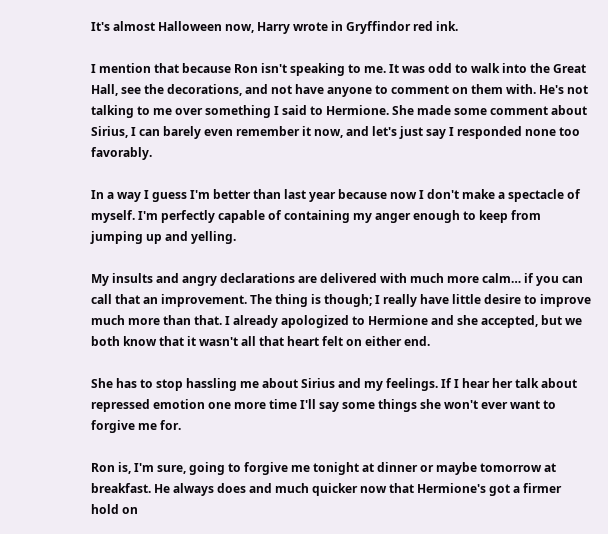It's almost Halloween now, Harry wrote in Gryffindor red ink.

I mention that because Ron isn't speaking to me. It was odd to walk into the Great Hall, see the decorations, and not have anyone to comment on them with. He's not talking to me over something I said to Hermione. She made some comment about Sirius, I can barely even remember it now, and let's just say I responded none too favorably.

In a way I guess I'm better than last year because now I don't make a spectacle of myself. I'm perfectly capable of containing my anger enough to keep from jumping up and yelling.

My insults and angry declarations are delivered with much more calm… if you can call that an improvement. The thing is though; I really have little desire to improve much more than that. I already apologized to Hermione and she accepted, but we both know that it wasn't all that heart felt on either end.

She has to stop hassling me about Sirius and my feelings. If I hear her talk about repressed emotion one more time I'll say some things she won't ever want to forgive me for.

Ron is, I'm sure, going to forgive me tonight at dinner or maybe tomorrow at breakfast. He always does and much quicker now that Hermione's got a firmer hold on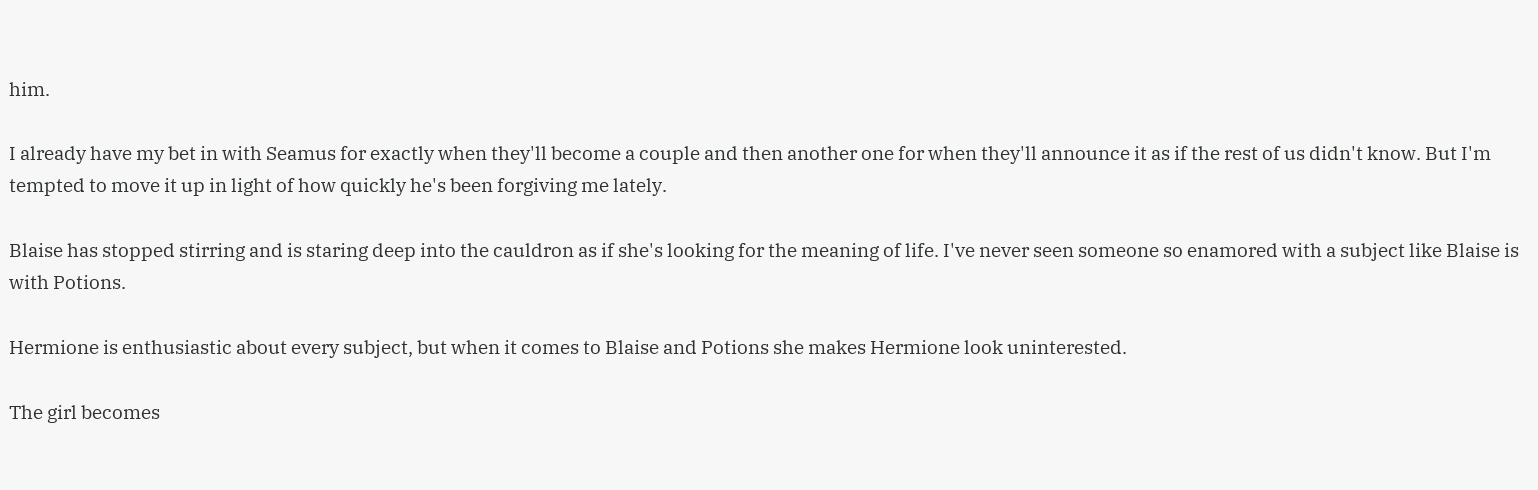him.

I already have my bet in with Seamus for exactly when they'll become a couple and then another one for when they'll announce it as if the rest of us didn't know. But I'm tempted to move it up in light of how quickly he's been forgiving me lately.

Blaise has stopped stirring and is staring deep into the cauldron as if she's looking for the meaning of life. I've never seen someone so enamored with a subject like Blaise is with Potions.

Hermione is enthusiastic about every subject, but when it comes to Blaise and Potions she makes Hermione look uninterested.

The girl becomes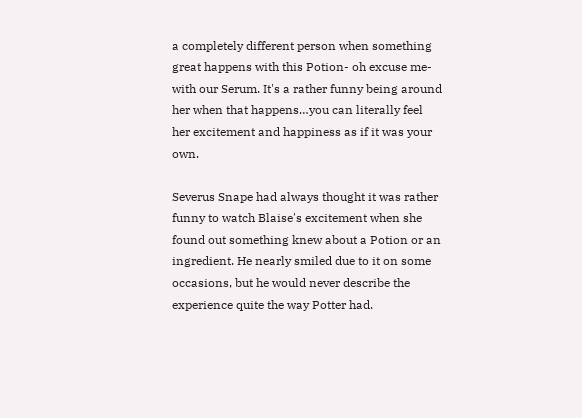a completely different person when something great happens with this Potion- oh excuse me- with our Serum. It's a rather funny being around her when that happens…you can literally feel her excitement and happiness as if it was your own.

Severus Snape had always thought it was rather funny to watch Blaise's excitement when she found out something knew about a Potion or an ingredient. He nearly smiled due to it on some occasions, but he would never describe the experience quite the way Potter had.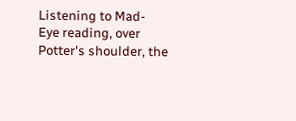Listening to Mad- Eye reading, over Potter's shoulder, the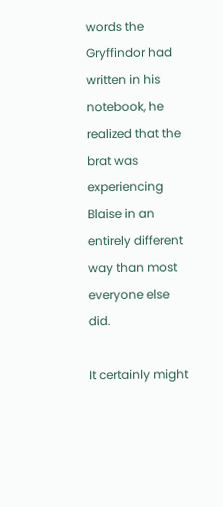words the Gryffindor had written in his notebook, he realized that the brat was experiencing Blaise in an entirely different way than most everyone else did.

It certainly might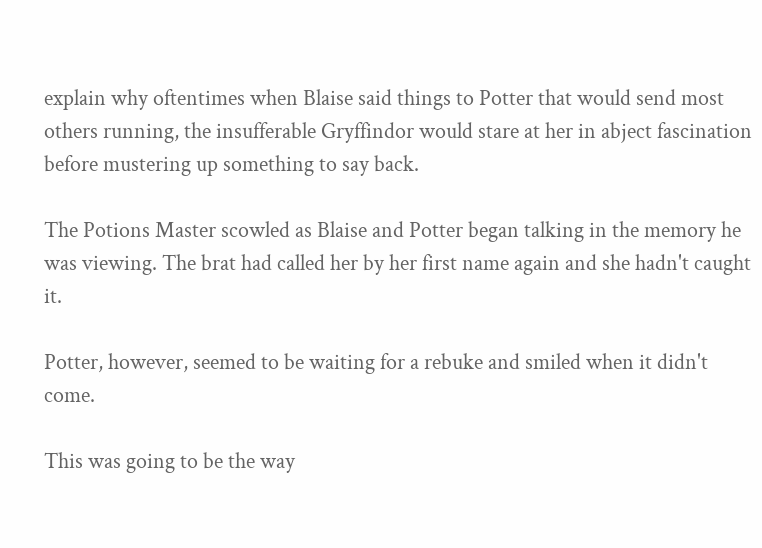explain why oftentimes when Blaise said things to Potter that would send most others running, the insufferable Gryffindor would stare at her in abject fascination before mustering up something to say back.

The Potions Master scowled as Blaise and Potter began talking in the memory he was viewing. The brat had called her by her first name again and she hadn't caught it.

Potter, however, seemed to be waiting for a rebuke and smiled when it didn't come.

This was going to be the way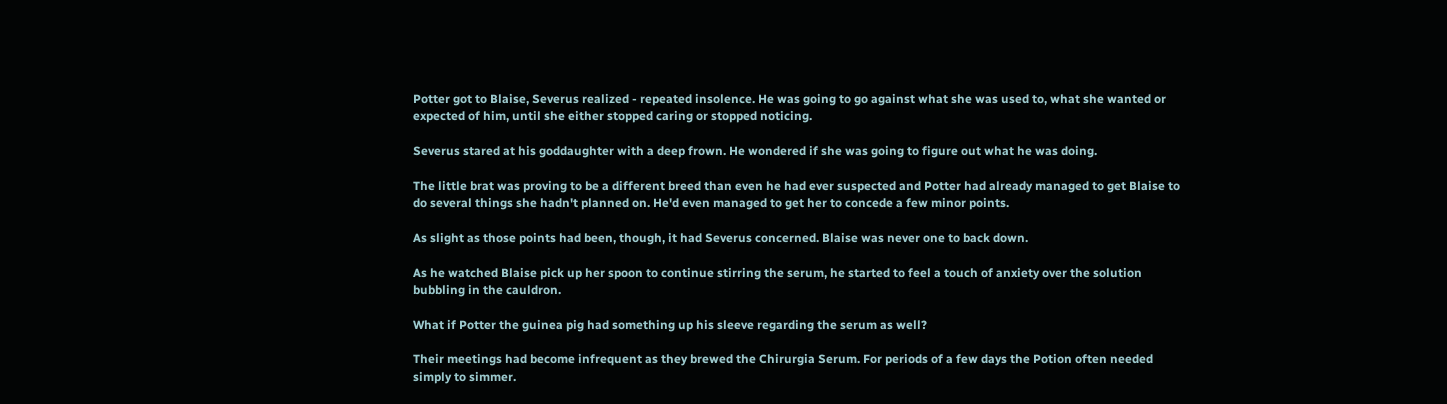Potter got to Blaise, Severus realized - repeated insolence. He was going to go against what she was used to, what she wanted or expected of him, until she either stopped caring or stopped noticing.

Severus stared at his goddaughter with a deep frown. He wondered if she was going to figure out what he was doing.

The little brat was proving to be a different breed than even he had ever suspected and Potter had already managed to get Blaise to do several things she hadn't planned on. He'd even managed to get her to concede a few minor points.

As slight as those points had been, though, it had Severus concerned. Blaise was never one to back down.

As he watched Blaise pick up her spoon to continue stirring the serum, he started to feel a touch of anxiety over the solution bubbling in the cauldron.

What if Potter the guinea pig had something up his sleeve regarding the serum as well?

Their meetings had become infrequent as they brewed the Chirurgia Serum. For periods of a few days the Potion often needed simply to simmer.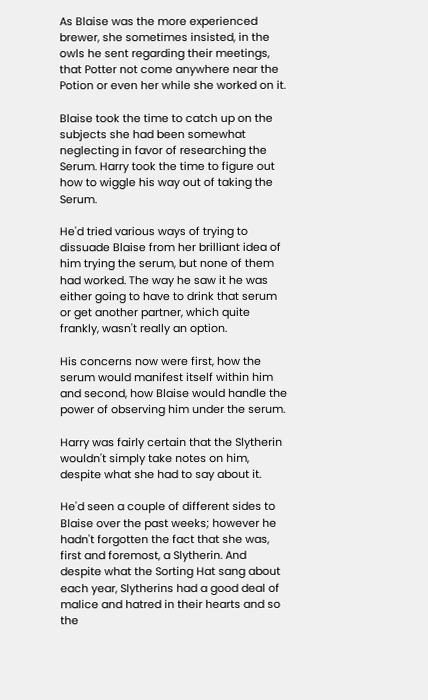As Blaise was the more experienced brewer, she sometimes insisted, in the owls he sent regarding their meetings, that Potter not come anywhere near the Potion or even her while she worked on it.

Blaise took the time to catch up on the subjects she had been somewhat neglecting in favor of researching the Serum. Harry took the time to figure out how to wiggle his way out of taking the Serum.

He'd tried various ways of trying to dissuade Blaise from her brilliant idea of him trying the serum, but none of them had worked. The way he saw it he was either going to have to drink that serum or get another partner, which quite frankly, wasn't really an option.

His concerns now were first, how the serum would manifest itself within him and second, how Blaise would handle the power of observing him under the serum.

Harry was fairly certain that the Slytherin wouldn't simply take notes on him, despite what she had to say about it.

He'd seen a couple of different sides to Blaise over the past weeks; however he hadn't forgotten the fact that she was, first and foremost, a Slytherin. And despite what the Sorting Hat sang about each year, Slytherins had a good deal of malice and hatred in their hearts and so the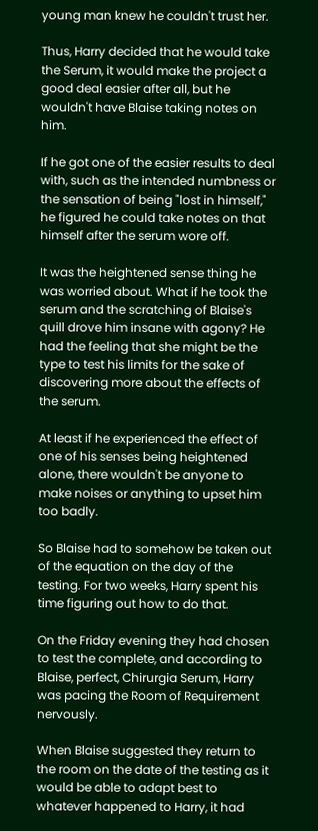young man knew he couldn't trust her.

Thus, Harry decided that he would take the Serum, it would make the project a good deal easier after all, but he wouldn't have Blaise taking notes on him.

If he got one of the easier results to deal with, such as the intended numbness or the sensation of being "lost in himself," he figured he could take notes on that himself after the serum wore off.

It was the heightened sense thing he was worried about. What if he took the serum and the scratching of Blaise's quill drove him insane with agony? He had the feeling that she might be the type to test his limits for the sake of discovering more about the effects of the serum.

At least if he experienced the effect of one of his senses being heightened alone, there wouldn't be anyone to make noises or anything to upset him too badly.

So Blaise had to somehow be taken out of the equation on the day of the testing. For two weeks, Harry spent his time figuring out how to do that.

On the Friday evening they had chosen to test the complete, and according to Blaise, perfect, Chirurgia Serum, Harry was pacing the Room of Requirement nervously.

When Blaise suggested they return to the room on the date of the testing as it would be able to adapt best to whatever happened to Harry, it had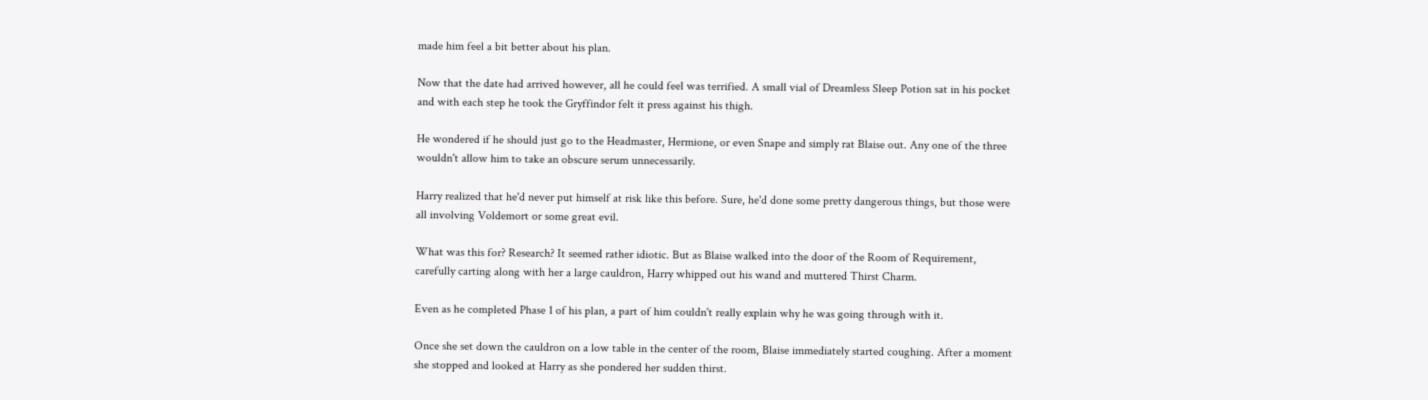made him feel a bit better about his plan.

Now that the date had arrived however, all he could feel was terrified. A small vial of Dreamless Sleep Potion sat in his pocket and with each step he took the Gryffindor felt it press against his thigh.

He wondered if he should just go to the Headmaster, Hermione, or even Snape and simply rat Blaise out. Any one of the three wouldn't allow him to take an obscure serum unnecessarily.

Harry realized that he'd never put himself at risk like this before. Sure, he'd done some pretty dangerous things, but those were all involving Voldemort or some great evil.

What was this for? Research? It seemed rather idiotic. But as Blaise walked into the door of the Room of Requirement, carefully carting along with her a large cauldron, Harry whipped out his wand and muttered Thirst Charm.

Even as he completed Phase 1 of his plan, a part of him couldn't really explain why he was going through with it.

Once she set down the cauldron on a low table in the center of the room, Blaise immediately started coughing. After a moment she stopped and looked at Harry as she pondered her sudden thirst.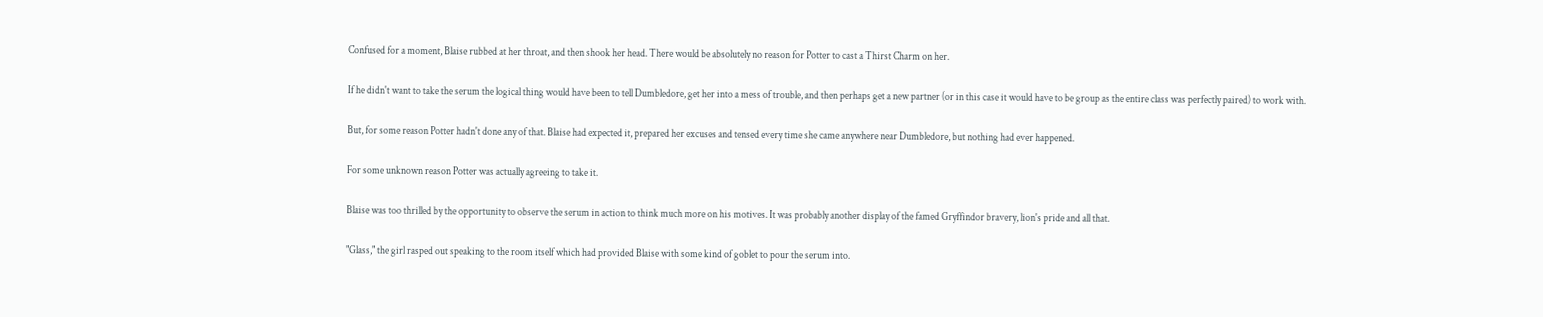Confused for a moment, Blaise rubbed at her throat, and then shook her head. There would be absolutely no reason for Potter to cast a Thirst Charm on her.

If he didn't want to take the serum the logical thing would have been to tell Dumbledore, get her into a mess of trouble, and then perhaps get a new partner (or in this case it would have to be group as the entire class was perfectly paired) to work with.

But, for some reason Potter hadn't done any of that. Blaise had expected it, prepared her excuses and tensed every time she came anywhere near Dumbledore, but nothing had ever happened.

For some unknown reason Potter was actually agreeing to take it.

Blaise was too thrilled by the opportunity to observe the serum in action to think much more on his motives. It was probably another display of the famed Gryffindor bravery, lion's pride and all that.

"Glass," the girl rasped out speaking to the room itself which had provided Blaise with some kind of goblet to pour the serum into.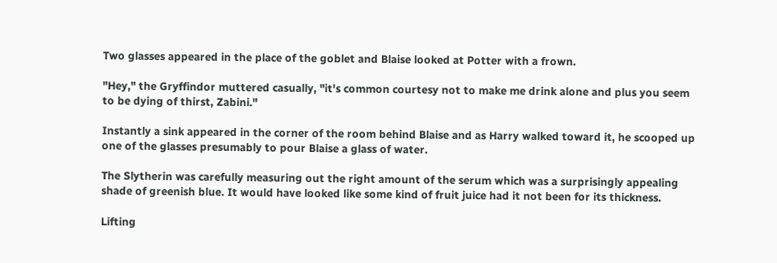Two glasses appeared in the place of the goblet and Blaise looked at Potter with a frown.

"Hey," the Gryffindor muttered casually, "it's common courtesy not to make me drink alone and plus you seem to be dying of thirst, Zabini."

Instantly a sink appeared in the corner of the room behind Blaise and as Harry walked toward it, he scooped up one of the glasses presumably to pour Blaise a glass of water.

The Slytherin was carefully measuring out the right amount of the serum which was a surprisingly appealing shade of greenish blue. It would have looked like some kind of fruit juice had it not been for its thickness.

Lifting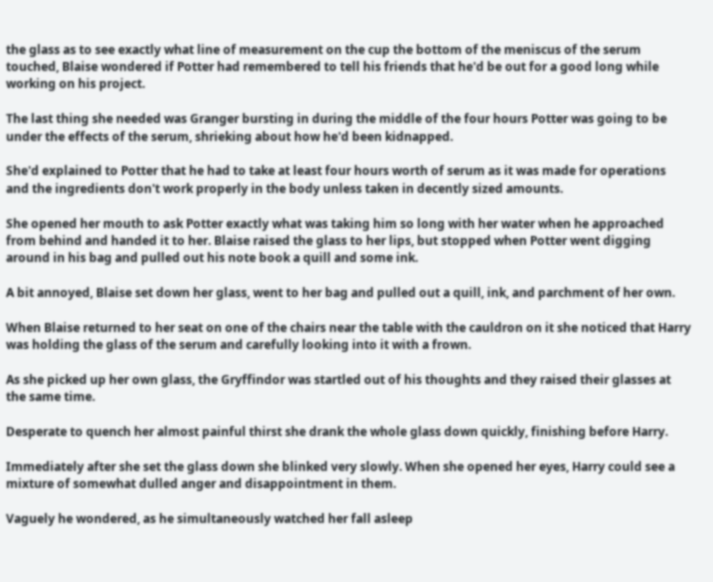the glass as to see exactly what line of measurement on the cup the bottom of the meniscus of the serum touched, Blaise wondered if Potter had remembered to tell his friends that he'd be out for a good long while working on his project.

The last thing she needed was Granger bursting in during the middle of the four hours Potter was going to be under the effects of the serum, shrieking about how he'd been kidnapped.

She'd explained to Potter that he had to take at least four hours worth of serum as it was made for operations and the ingredients don't work properly in the body unless taken in decently sized amounts.

She opened her mouth to ask Potter exactly what was taking him so long with her water when he approached from behind and handed it to her. Blaise raised the glass to her lips, but stopped when Potter went digging around in his bag and pulled out his note book a quill and some ink.

A bit annoyed, Blaise set down her glass, went to her bag and pulled out a quill, ink, and parchment of her own.

When Blaise returned to her seat on one of the chairs near the table with the cauldron on it she noticed that Harry was holding the glass of the serum and carefully looking into it with a frown.

As she picked up her own glass, the Gryffindor was startled out of his thoughts and they raised their glasses at the same time.

Desperate to quench her almost painful thirst she drank the whole glass down quickly, finishing before Harry.

Immediately after she set the glass down she blinked very slowly. When she opened her eyes, Harry could see a mixture of somewhat dulled anger and disappointment in them.

Vaguely he wondered, as he simultaneously watched her fall asleep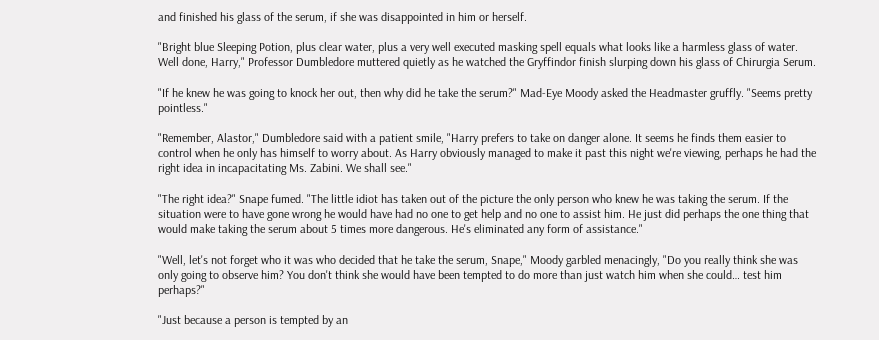and finished his glass of the serum, if she was disappointed in him or herself.

"Bright blue Sleeping Potion, plus clear water, plus a very well executed masking spell equals what looks like a harmless glass of water. Well done, Harry," Professor Dumbledore muttered quietly as he watched the Gryffindor finish slurping down his glass of Chirurgia Serum.

"If he knew he was going to knock her out, then why did he take the serum?" Mad-Eye Moody asked the Headmaster gruffly. "Seems pretty pointless."

"Remember, Alastor," Dumbledore said with a patient smile, "Harry prefers to take on danger alone. It seems he finds them easier to control when he only has himself to worry about. As Harry obviously managed to make it past this night we're viewing, perhaps he had the right idea in incapacitating Ms. Zabini. We shall see."

"The right idea?" Snape fumed. "The little idiot has taken out of the picture the only person who knew he was taking the serum. If the situation were to have gone wrong he would have had no one to get help and no one to assist him. He just did perhaps the one thing that would make taking the serum about 5 times more dangerous. He's eliminated any form of assistance."

"Well, let's not forget who it was who decided that he take the serum, Snape," Moody garbled menacingly, "Do you really think she was only going to observe him? You don't think she would have been tempted to do more than just watch him when she could… test him perhaps?"

"Just because a person is tempted by an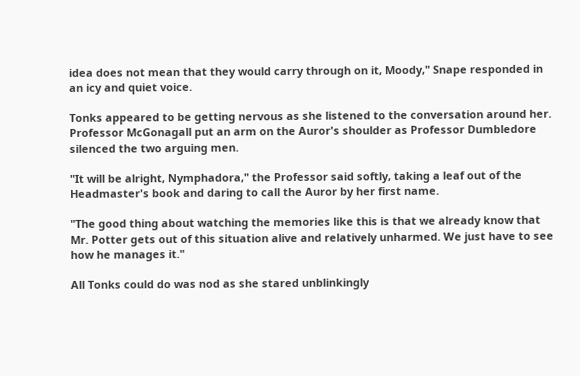idea does not mean that they would carry through on it, Moody," Snape responded in an icy and quiet voice.

Tonks appeared to be getting nervous as she listened to the conversation around her. Professor McGonagall put an arm on the Auror's shoulder as Professor Dumbledore silenced the two arguing men.

"It will be alright, Nymphadora," the Professor said softly, taking a leaf out of the Headmaster's book and daring to call the Auror by her first name.

"The good thing about watching the memories like this is that we already know that Mr. Potter gets out of this situation alive and relatively unharmed. We just have to see how he manages it."

All Tonks could do was nod as she stared unblinkingly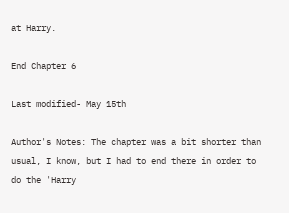at Harry.

End Chapter 6

Last modified- May 15th

Author's Notes: The chapter was a bit shorter than usual, I know, but I had to end there in order to do the 'Harry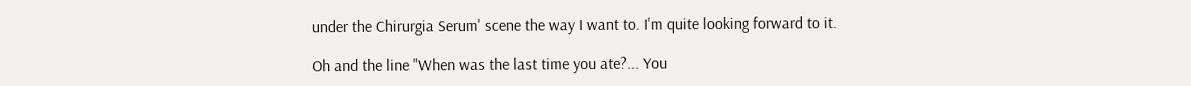under the Chirurgia Serum' scene the way I want to. I'm quite looking forward to it.

Oh and the line "When was the last time you ate?... You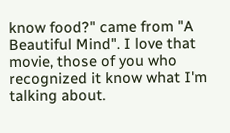know food?" came from "A Beautiful Mind". I love that movie, those of you who recognized it know what I'm talking about.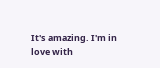It's amazing. I'm in love with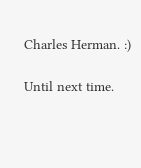Charles Herman. :)

Until next time.